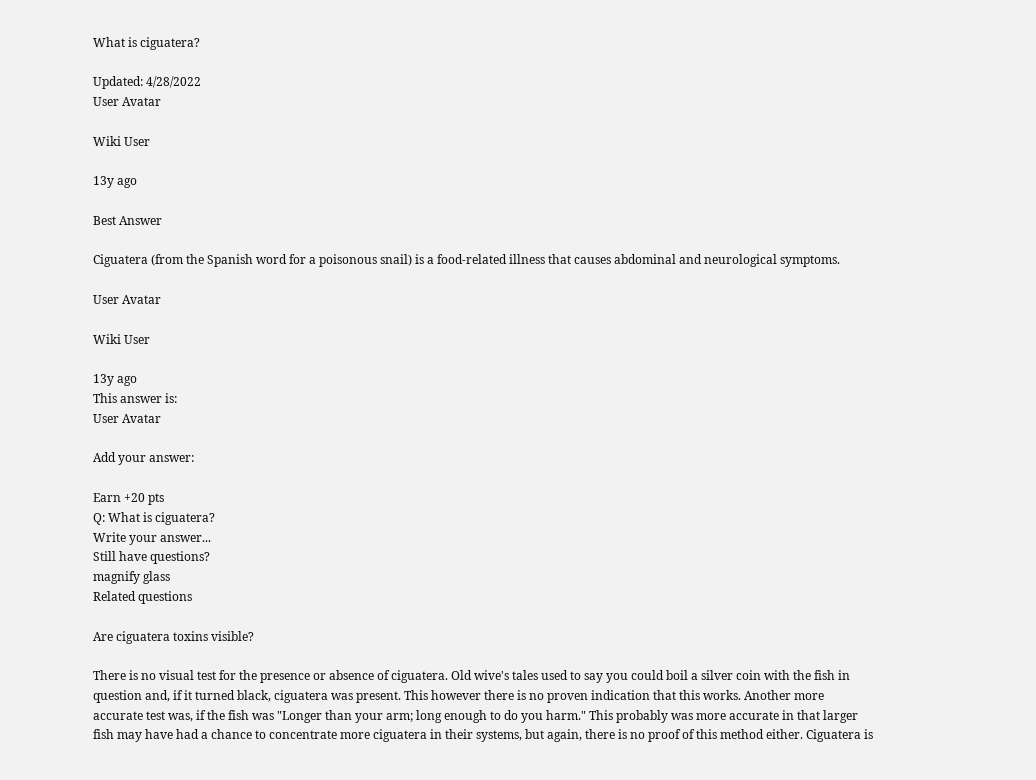What is ciguatera?

Updated: 4/28/2022
User Avatar

Wiki User

13y ago

Best Answer

Ciguatera (from the Spanish word for a poisonous snail) is a food-related illness that causes abdominal and neurological symptoms.

User Avatar

Wiki User

13y ago
This answer is:
User Avatar

Add your answer:

Earn +20 pts
Q: What is ciguatera?
Write your answer...
Still have questions?
magnify glass
Related questions

Are ciguatera toxins visible?

There is no visual test for the presence or absence of ciguatera. Old wive's tales used to say you could boil a silver coin with the fish in question and, if it turned black, ciguatera was present. This however there is no proven indication that this works. Another more accurate test was, if the fish was "Longer than your arm; long enough to do you harm." This probably was more accurate in that larger fish may have had a chance to concentrate more ciguatera in their systems, but again, there is no proof of this method either. Ciguatera is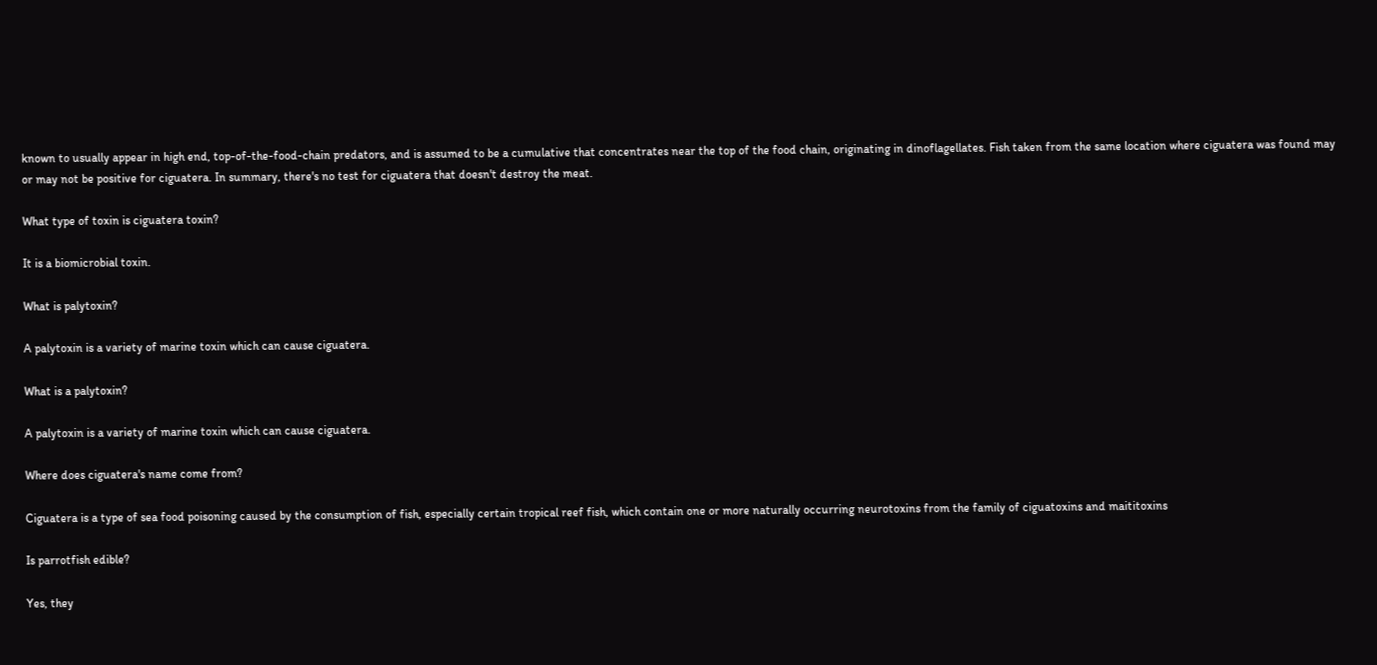known to usually appear in high end, top-of-the-food-chain predators, and is assumed to be a cumulative that concentrates near the top of the food chain, originating in dinoflagellates. Fish taken from the same location where ciguatera was found may or may not be positive for ciguatera. In summary, there's no test for ciguatera that doesn't destroy the meat.

What type of toxin is ciguatera toxin?

It is a biomicrobial toxin.

What is palytoxin?

A palytoxin is a variety of marine toxin which can cause ciguatera.

What is a palytoxin?

A palytoxin is a variety of marine toxin which can cause ciguatera.

Where does ciguatera's name come from?

Ciguatera is a type of sea food poisoning caused by the consumption of fish, especially certain tropical reef fish, which contain one or more naturally occurring neurotoxins from the family of ciguatoxins and maititoxins

Is parrotfish edible?

Yes, they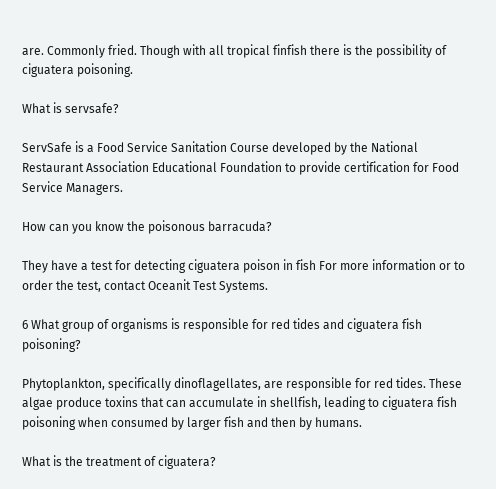are. Commonly fried. Though with all tropical finfish there is the possibility of ciguatera poisoning.

What is servsafe?

ServSafe is a Food Service Sanitation Course developed by the National Restaurant Association Educational Foundation to provide certification for Food Service Managers.

How can you know the poisonous barracuda?

They have a test for detecting ciguatera poison in fish For more information or to order the test, contact Oceanit Test Systems.

6 What group of organisms is responsible for red tides and ciguatera fish poisoning?

Phytoplankton, specifically dinoflagellates, are responsible for red tides. These algae produce toxins that can accumulate in shellfish, leading to ciguatera fish poisoning when consumed by larger fish and then by humans.

What is the treatment of ciguatera?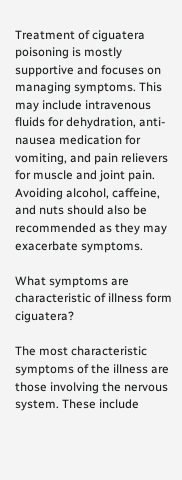Treatment of ciguatera poisoning is mostly supportive and focuses on managing symptoms. This may include intravenous fluids for dehydration, anti-nausea medication for vomiting, and pain relievers for muscle and joint pain. Avoiding alcohol, caffeine, and nuts should also be recommended as they may exacerbate symptoms.

What symptoms are characteristic of illness form ciguatera?

The most characteristic symptoms of the illness are those involving the nervous system. These include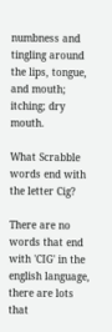numbness and tingling around the lips, tongue, and mouth; itching; dry mouth.

What Scrabble words end with the letter Cig?

There are no words that end with 'CIG' in the english language, there are lots that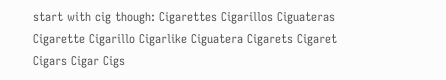start with cig though: Cigarettes Cigarillos Ciguateras Cigarette Cigarillo Cigarlike Ciguatera Cigarets Cigaret Cigars Cigar Cigs